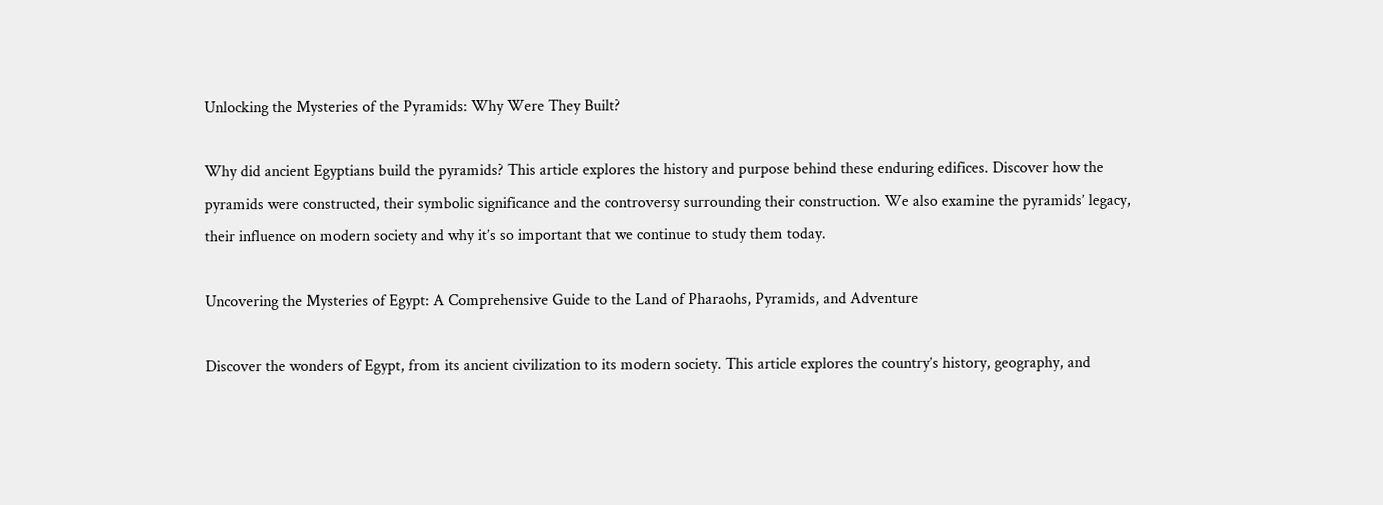Unlocking the Mysteries of the Pyramids: Why Were They Built?

Why did ancient Egyptians build the pyramids? This article explores the history and purpose behind these enduring edifices. Discover how the pyramids were constructed, their symbolic significance and the controversy surrounding their construction. We also examine the pyramids’ legacy, their influence on modern society and why it’s so important that we continue to study them today.

Uncovering the Mysteries of Egypt: A Comprehensive Guide to the Land of Pharaohs, Pyramids, and Adventure

Discover the wonders of Egypt, from its ancient civilization to its modern society. This article explores the country’s history, geography, and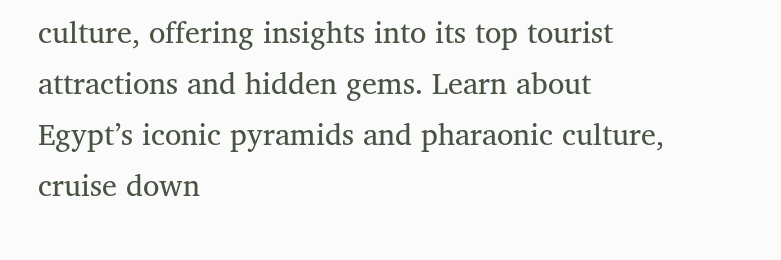culture, offering insights into its top tourist attractions and hidden gems. Learn about Egypt’s iconic pyramids and pharaonic culture, cruise down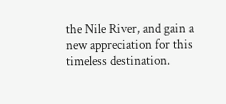the Nile River, and gain a new appreciation for this timeless destination.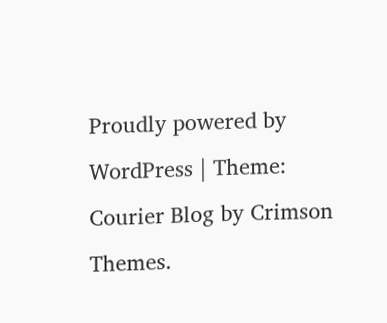Proudly powered by WordPress | Theme: Courier Blog by Crimson Themes.